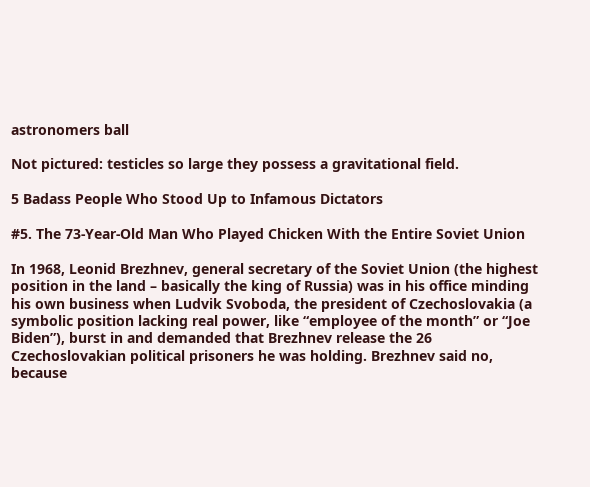astronomers ball

Not pictured: testicles so large they possess a gravitational field.

5 Badass People Who Stood Up to Infamous Dictators

#5. The 73-Year-Old Man Who Played Chicken With the Entire Soviet Union

In 1968, Leonid Brezhnev, general secretary of the Soviet Union (the highest position in the land – basically the king of Russia) was in his office minding his own business when Ludvik Svoboda, the president of Czechoslovakia (a symbolic position lacking real power, like “employee of the month” or “Joe Biden”), burst in and demanded that Brezhnev release the 26 Czechoslovakian political prisoners he was holding. Brezhnev said no, because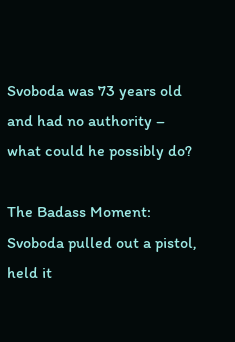Svoboda was 73 years old and had no authority – what could he possibly do?

The Badass Moment: Svoboda pulled out a pistol, held it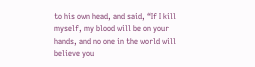to his own head, and said, “If I kill myself, my blood will be on your hands, and no one in the world will believe you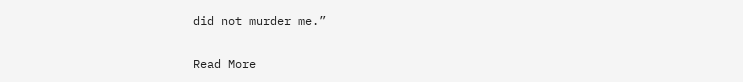did not murder me.”

Read More